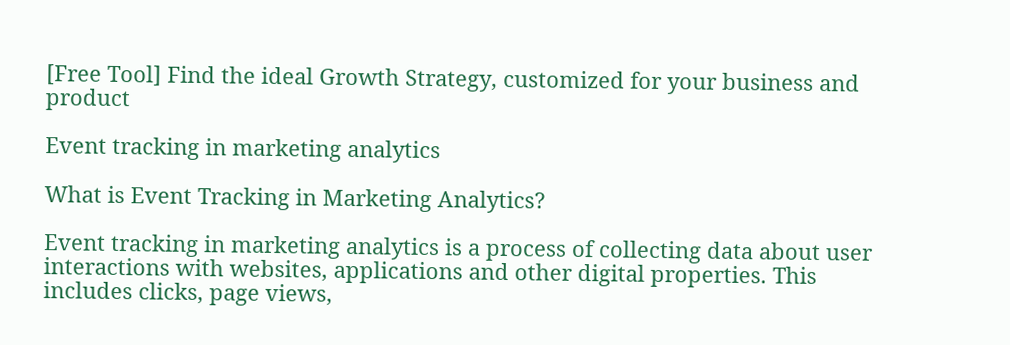[Free Tool] Find the ideal Growth Strategy, customized for your business and product

Event tracking in marketing analytics

What is Event Tracking in Marketing Analytics?

Event tracking in marketing analytics is a process of collecting data about user interactions with websites, applications and other digital properties. This includes clicks, page views,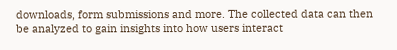downloads, form submissions and more. The collected data can then be analyzed to gain insights into how users interact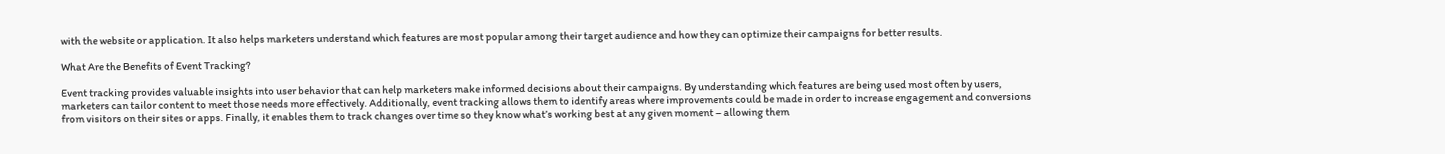with the website or application. It also helps marketers understand which features are most popular among their target audience and how they can optimize their campaigns for better results.

What Are the Benefits of Event Tracking?

Event tracking provides valuable insights into user behavior that can help marketers make informed decisions about their campaigns. By understanding which features are being used most often by users, marketers can tailor content to meet those needs more effectively. Additionally, event tracking allows them to identify areas where improvements could be made in order to increase engagement and conversions from visitors on their sites or apps. Finally, it enables them to track changes over time so they know what’s working best at any given moment – allowing them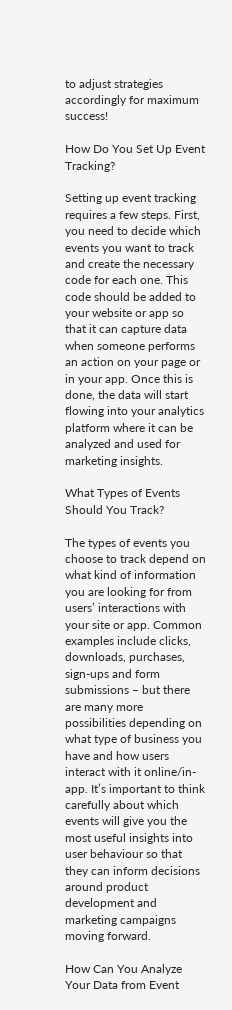to adjust strategies accordingly for maximum success!

How Do You Set Up Event Tracking?

Setting up event tracking requires a few steps. First, you need to decide which events you want to track and create the necessary code for each one. This code should be added to your website or app so that it can capture data when someone performs an action on your page or in your app. Once this is done, the data will start flowing into your analytics platform where it can be analyzed and used for marketing insights.

What Types of Events Should You Track?

The types of events you choose to track depend on what kind of information you are looking for from users’ interactions with your site or app. Common examples include clicks, downloads, purchases, sign-ups and form submissions – but there are many more possibilities depending on what type of business you have and how users interact with it online/in-app. It’s important to think carefully about which events will give you the most useful insights into user behaviour so that they can inform decisions around product development and marketing campaigns moving forward.

How Can You Analyze Your Data from Event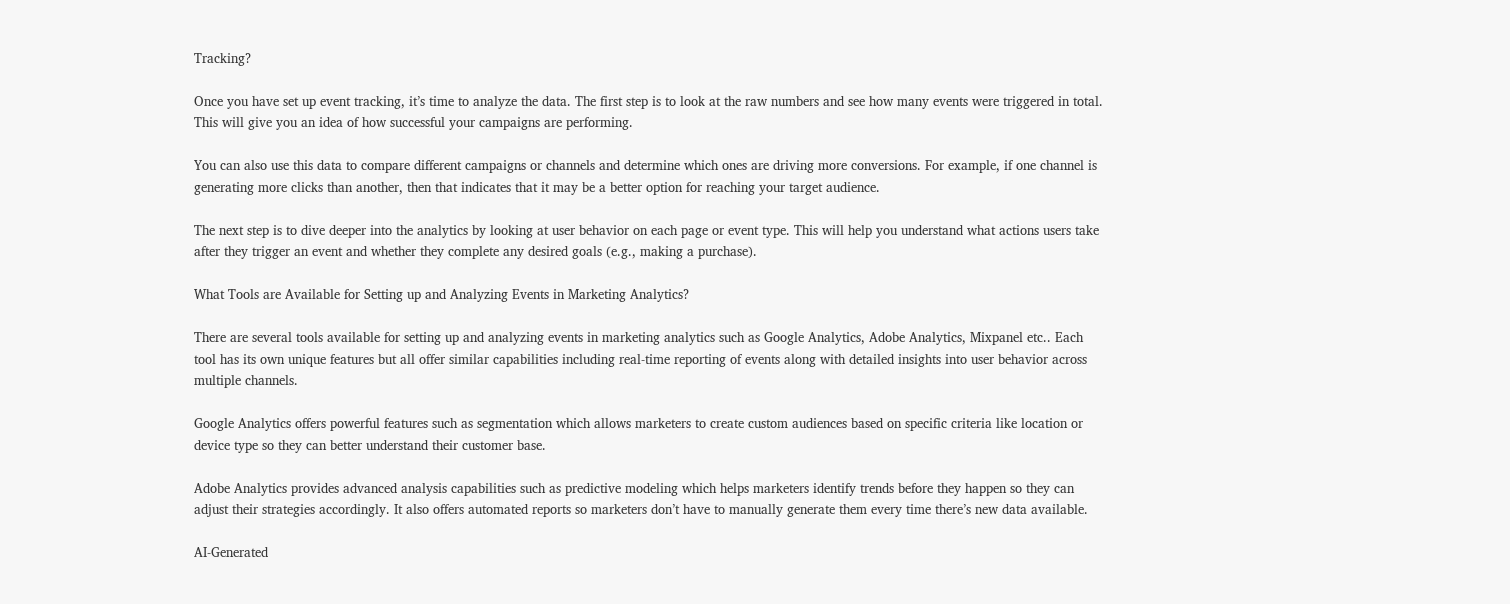Tracking?

Once you have set up event tracking, it’s time to analyze the data. The first step is to look at the raw numbers and see how many events were triggered in total. This will give you an idea of how successful your campaigns are performing.

You can also use this data to compare different campaigns or channels and determine which ones are driving more conversions. For example, if one channel is generating more clicks than another, then that indicates that it may be a better option for reaching your target audience.

The next step is to dive deeper into the analytics by looking at user behavior on each page or event type. This will help you understand what actions users take after they trigger an event and whether they complete any desired goals (e.g., making a purchase).

What Tools are Available for Setting up and Analyzing Events in Marketing Analytics?

There are several tools available for setting up and analyzing events in marketing analytics such as Google Analytics, Adobe Analytics, Mixpanel etc.. Each tool has its own unique features but all offer similar capabilities including real-time reporting of events along with detailed insights into user behavior across multiple channels.

Google Analytics offers powerful features such as segmentation which allows marketers to create custom audiences based on specific criteria like location or device type so they can better understand their customer base.

Adobe Analytics provides advanced analysis capabilities such as predictive modeling which helps marketers identify trends before they happen so they can adjust their strategies accordingly. It also offers automated reports so marketers don’t have to manually generate them every time there’s new data available.

AI-Generated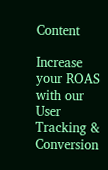Content

Increase your ROAS with our User Tracking & Conversion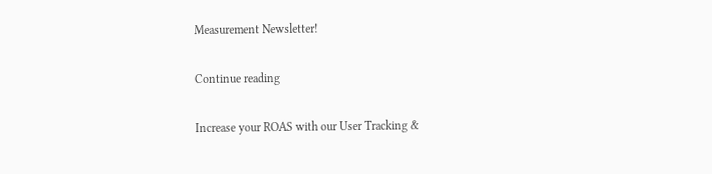Measurement Newsletter!

Continue reading

Increase your ROAS with our User Tracking &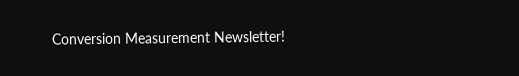Conversion Measurement Newsletter!